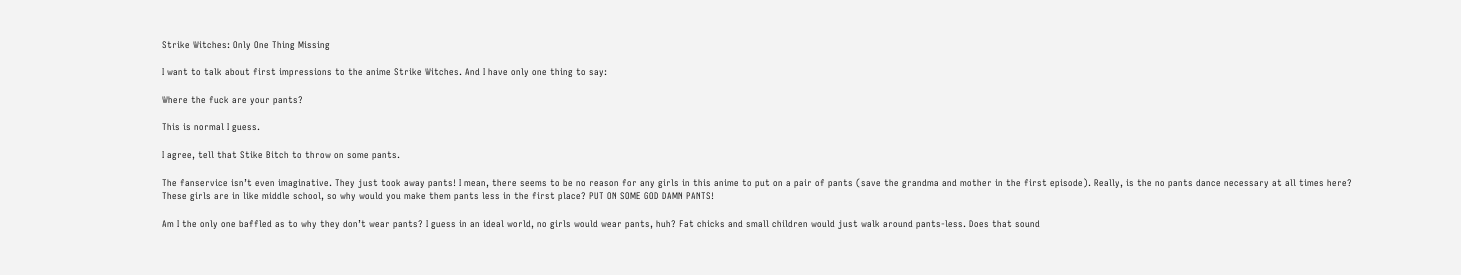Strike Witches: Only One Thing Missing

I want to talk about first impressions to the anime Strike Witches. And I have only one thing to say:

Where the fuck are your pants?

This is normal I guess.

I agree, tell that Stike Bitch to throw on some pants.

The fanservice isn’t even imaginative. They just took away pants! I mean, there seems to be no reason for any girls in this anime to put on a pair of pants (save the grandma and mother in the first episode). Really, is the no pants dance necessary at all times here? These girls are in like middle school, so why would you make them pants less in the first place? PUT ON SOME GOD DAMN PANTS!

Am I the only one baffled as to why they don’t wear pants? I guess in an ideal world, no girls would wear pants, huh? Fat chicks and small children would just walk around pants-less. Does that sound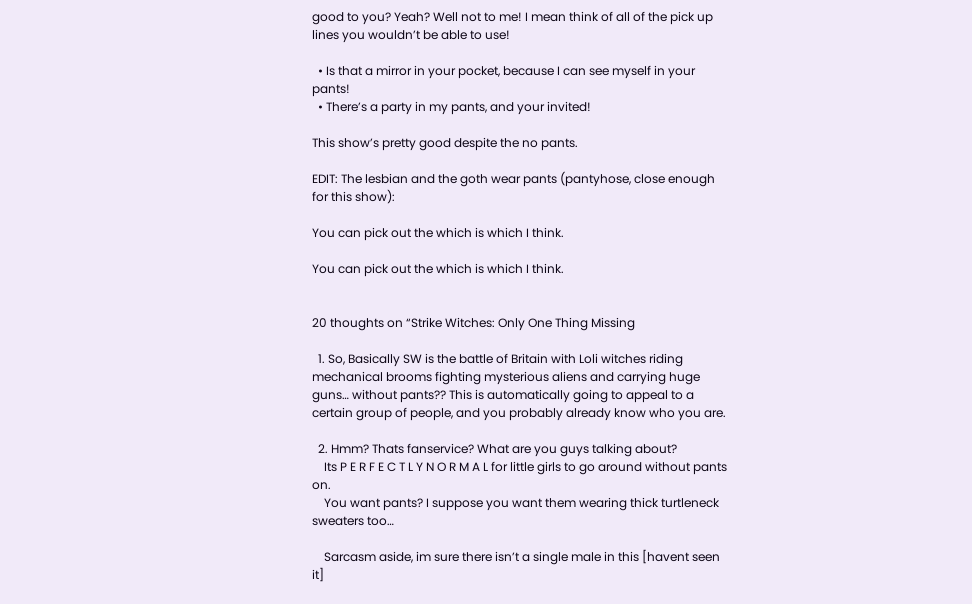good to you? Yeah? Well not to me! I mean think of all of the pick up lines you wouldn’t be able to use!

  • Is that a mirror in your pocket, because I can see myself in your pants!
  • There’s a party in my pants, and your invited!

This show’s pretty good despite the no pants.

EDIT: The lesbian and the goth wear pants (pantyhose, close enough for this show):

You can pick out the which is which I think.

You can pick out the which is which I think.


20 thoughts on “Strike Witches: Only One Thing Missing

  1. So, Basically SW is the battle of Britain with Loli witches riding mechanical brooms fighting mysterious aliens and carrying huge guns… without pants?? This is automatically going to appeal to a certain group of people, and you probably already know who you are.

  2. Hmm? Thats fanservice? What are you guys talking about?
    Its P E R F E C T L Y N O R M A L for little girls to go around without pants on.
    You want pants? I suppose you want them wearing thick turtleneck sweaters too…

    Sarcasm aside, im sure there isn’t a single male in this [havent seen it]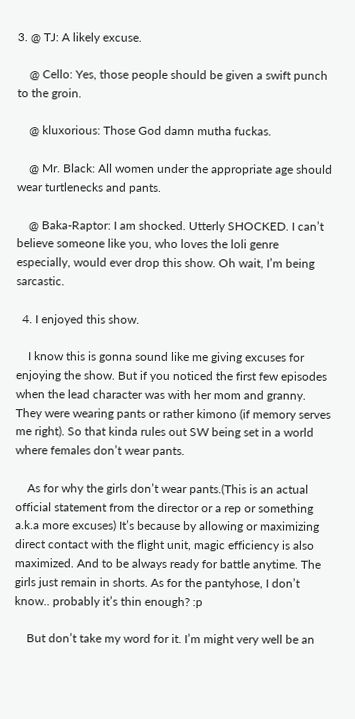3. @ TJ: A likely excuse.

    @ Cello: Yes, those people should be given a swift punch to the groin.

    @ kluxorious: Those God damn mutha fuckas.

    @ Mr. Black: All women under the appropriate age should wear turtlenecks and pants.

    @ Baka-Raptor: I am shocked. Utterly SHOCKED. I can’t believe someone like you, who loves the loli genre especially, would ever drop this show. Oh wait, I’m being sarcastic.

  4. I enjoyed this show.

    I know this is gonna sound like me giving excuses for enjoying the show. But if you noticed the first few episodes when the lead character was with her mom and granny. They were wearing pants or rather kimono (if memory serves me right). So that kinda rules out SW being set in a world where females don’t wear pants.

    As for why the girls don’t wear pants.(This is an actual official statement from the director or a rep or something a.k.a more excuses) It’s because by allowing or maximizing direct contact with the flight unit, magic efficiency is also maximized. And to be always ready for battle anytime. The girls just remain in shorts. As for the pantyhose, I don’t know.. probably it’s thin enough? :p

    But don’t take my word for it. I’m might very well be an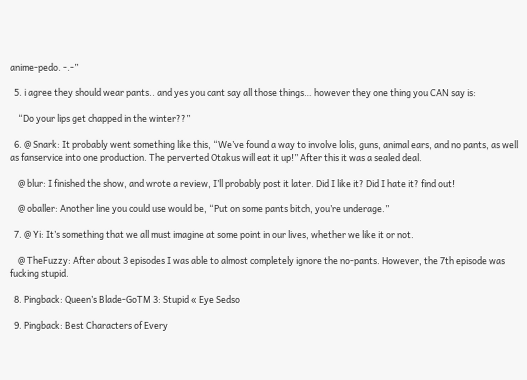anime-pedo. -.-”

  5. i agree they should wear pants.. and yes you cant say all those things… however they one thing you CAN say is:

    “Do your lips get chapped in the winter??”

  6. @ Snark: It probably went something like this, “We’ve found a way to involve lolis, guns, animal ears, and no pants, as well as fanservice into one production. The perverted Otakus will eat it up!” After this it was a sealed deal.

    @ blur: I finished the show, and wrote a review, I’ll probably post it later. Did I like it? Did I hate it? find out!

    @ oballer: Another line you could use would be, “Put on some pants bitch, you’re underage.”

  7. @ Yi: It’s something that we all must imagine at some point in our lives, whether we like it or not.

    @ TheFuzzy: After about 3 episodes I was able to almost completely ignore the no-pants. However, the 7th episode was fucking stupid.

  8. Pingback: Queen’s Blade-GoTM 3: Stupid « Eye Sedso

  9. Pingback: Best Characters of Every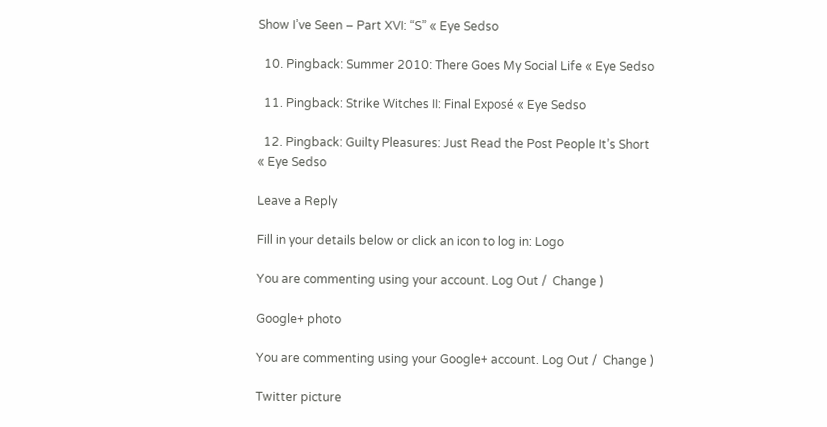Show I’ve Seen – Part XVI: “S” « Eye Sedso

  10. Pingback: Summer 2010: There Goes My Social Life « Eye Sedso

  11. Pingback: Strike Witches II: Final Exposé « Eye Sedso

  12. Pingback: Guilty Pleasures: Just Read the Post People It’s Short « Eye Sedso

Leave a Reply

Fill in your details below or click an icon to log in: Logo

You are commenting using your account. Log Out /  Change )

Google+ photo

You are commenting using your Google+ account. Log Out /  Change )

Twitter picture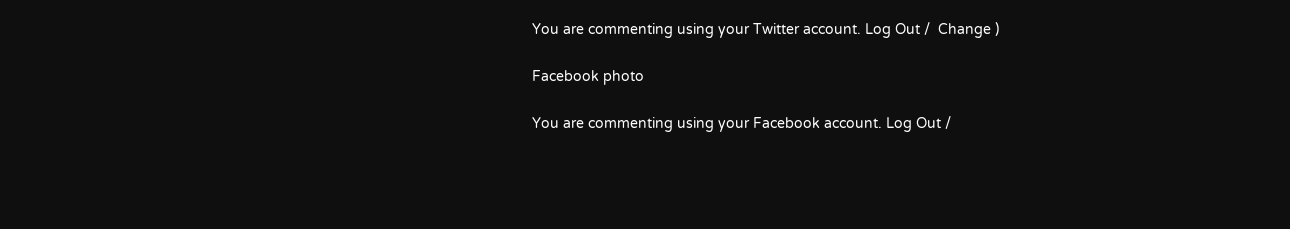You are commenting using your Twitter account. Log Out /  Change )

Facebook photo

You are commenting using your Facebook account. Log Out /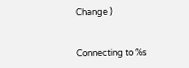Change )


Connecting to %s